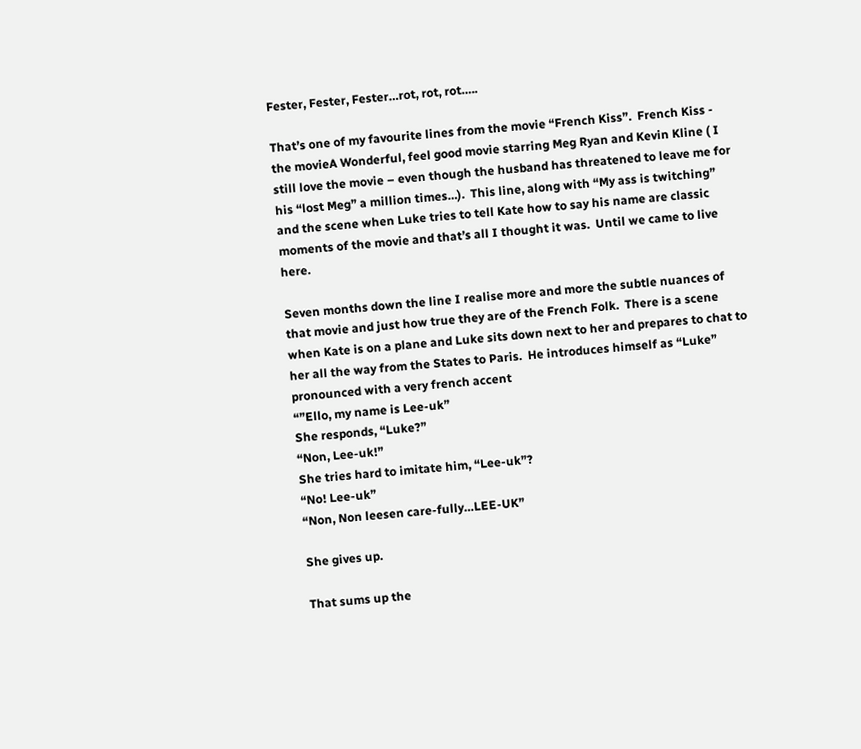Fester, Fester, Fester…rot, rot, rot…..

That’s one of my favourite lines from the movie “French Kiss”.  French Kiss - the movieA Wonderful, feel good movie starring Meg Ryan and Kevin Kline ( I still love the movie – even though the husband has threatened to leave me for his “lost Meg” a million times…).  This line, along with “My ass is twitching” and the scene when Luke tries to tell Kate how to say his name are classic moments of the movie and that’s all I thought it was.  Until we came to live here.

Seven months down the line I realise more and more the subtle nuances of that movie and just how true they are of the French Folk.  There is a scene when Kate is on a plane and Luke sits down next to her and prepares to chat to her all the way from the States to Paris.  He introduces himself as “Luke” pronounced with a very french accent
“”Ello, my name is Lee-uk”
She responds, “Luke?”
“Non, Lee-uk!”
She tries hard to imitate him, “Lee-uk”?
“No! Lee-uk”
“Non, Non leesen care-fully…LEE-UK”

She gives up.

That sums up the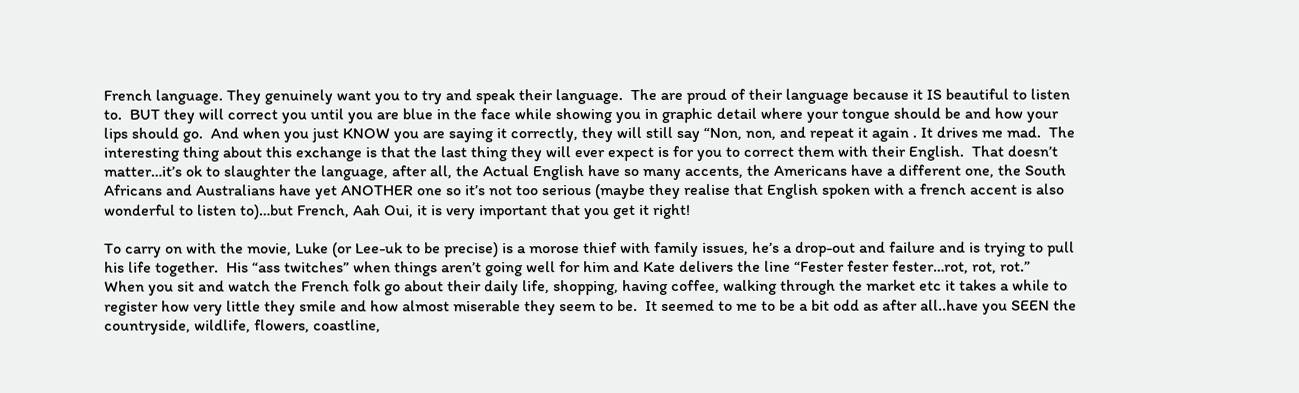French language. They genuinely want you to try and speak their language.  The are proud of their language because it IS beautiful to listen to.  BUT they will correct you until you are blue in the face while showing you in graphic detail where your tongue should be and how your lips should go.  And when you just KNOW you are saying it correctly, they will still say “Non, non, and repeat it again . It drives me mad.  The interesting thing about this exchange is that the last thing they will ever expect is for you to correct them with their English.  That doesn’t matter…it’s ok to slaughter the language, after all, the Actual English have so many accents, the Americans have a different one, the South Africans and Australians have yet ANOTHER one so it’s not too serious (maybe they realise that English spoken with a french accent is also wonderful to listen to)…but French, Aah Oui, it is very important that you get it right!

To carry on with the movie, Luke (or Lee-uk to be precise) is a morose thief with family issues, he’s a drop-out and failure and is trying to pull his life together.  His “ass twitches” when things aren’t going well for him and Kate delivers the line “Fester fester fester…rot, rot, rot.”
When you sit and watch the French folk go about their daily life, shopping, having coffee, walking through the market etc it takes a while to register how very little they smile and how almost miserable they seem to be.  It seemed to me to be a bit odd as after all..have you SEEN the countryside, wildlife, flowers, coastline,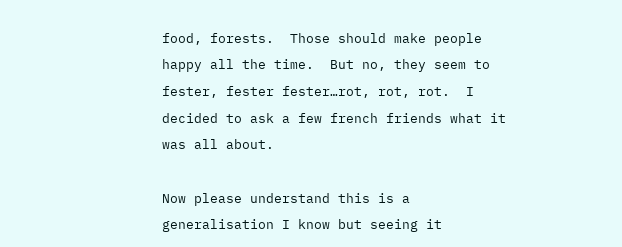food, forests.  Those should make people happy all the time.  But no, they seem to fester, fester fester…rot, rot, rot.  I decided to ask a few french friends what it was all about.

Now please understand this is a generalisation I know but seeing it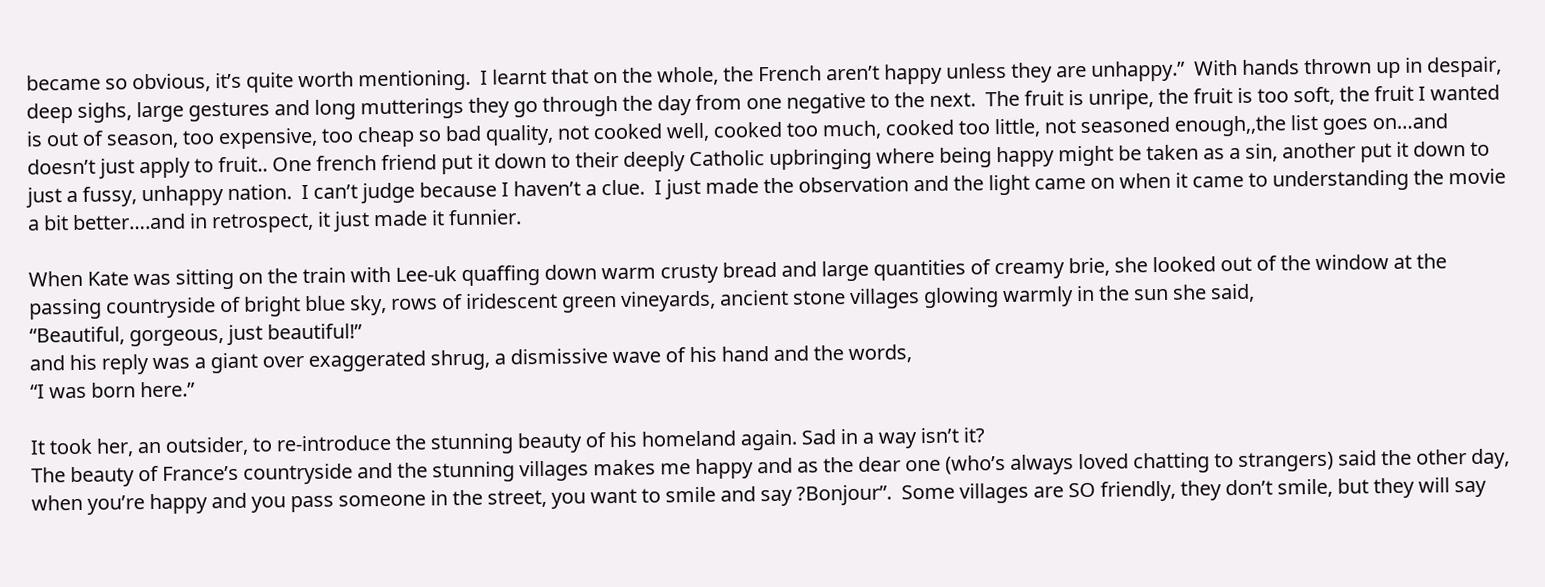became so obvious, it’s quite worth mentioning.  I learnt that on the whole, the French aren’t happy unless they are unhappy.”  With hands thrown up in despair,  deep sighs, large gestures and long mutterings they go through the day from one negative to the next.  The fruit is unripe, the fruit is too soft, the fruit I wanted is out of season, too expensive, too cheap so bad quality, not cooked well, cooked too much, cooked too little, not seasoned enough,,the list goes on…and doesn’t just apply to fruit.. One french friend put it down to their deeply Catholic upbringing where being happy might be taken as a sin, another put it down to just a fussy, unhappy nation.  I can’t judge because I haven’t a clue.  I just made the observation and the light came on when it came to understanding the movie a bit better….and in retrospect, it just made it funnier.

When Kate was sitting on the train with Lee-uk quaffing down warm crusty bread and large quantities of creamy brie, she looked out of the window at the passing countryside of bright blue sky, rows of iridescent green vineyards, ancient stone villages glowing warmly in the sun she said,
“Beautiful, gorgeous, just beautiful!”
and his reply was a giant over exaggerated shrug, a dismissive wave of his hand and the words,
“I was born here.”

It took her, an outsider, to re-introduce the stunning beauty of his homeland again. Sad in a way isn’t it?
The beauty of France’s countryside and the stunning villages makes me happy and as the dear one (who’s always loved chatting to strangers) said the other day, when you’re happy and you pass someone in the street, you want to smile and say ?Bonjour”.  Some villages are SO friendly, they don’t smile, but they will say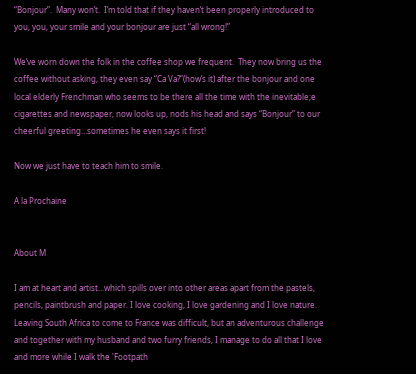“Bonjour”.  Many won’t.  I’m told that if they haven’t been properly introduced to you, you, your smile and your bonjour are just “all wrong!”

We’ve worn down the folk in the coffee shop we frequent.  They now bring us the coffee without asking, they even say “Ca Va?”(how’s it) after the bonjour and one local elderly Frenchman who seems to be there all the time with the inevitable;e cigarettes and newspaper, now looks up, nods his head and says “Bonjour” to our cheerful greeting…sometimes he even says it first!

Now we just have to teach him to smile.

A la Prochaine


About M

I am at heart and artist...which spills over into other areas apart from the pastels, pencils, paintbrush and paper. I love cooking, I love gardening and I love nature. Leaving South Africa to come to France was difficult, but an adventurous challenge and together with my husband and two furry friends, I manage to do all that I love and more while I walk the 'Footpath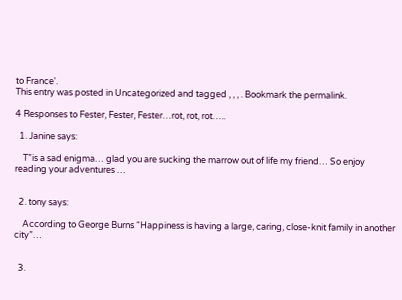to France'.
This entry was posted in Uncategorized and tagged , , , . Bookmark the permalink.

4 Responses to Fester, Fester, Fester…rot, rot, rot…..

  1. Janine says:

    T”is a sad enigma… glad you are sucking the marrow out of life my friend… So enjoy reading your adventures …


  2. tony says:

    According to George Burns “Happiness is having a large, caring, close-knit family in another city”…


  3.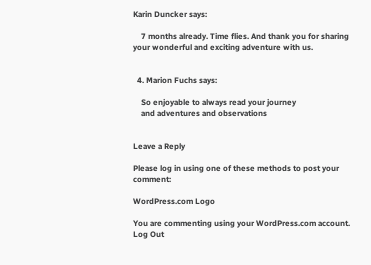Karin Duncker says:

    7 months already. Time flies. And thank you for sharing your wonderful and exciting adventure with us.


  4. Marion Fuchs says:

    So enjoyable to always read your journey
    and adventures and observations


Leave a Reply

Please log in using one of these methods to post your comment:

WordPress.com Logo

You are commenting using your WordPress.com account. Log Out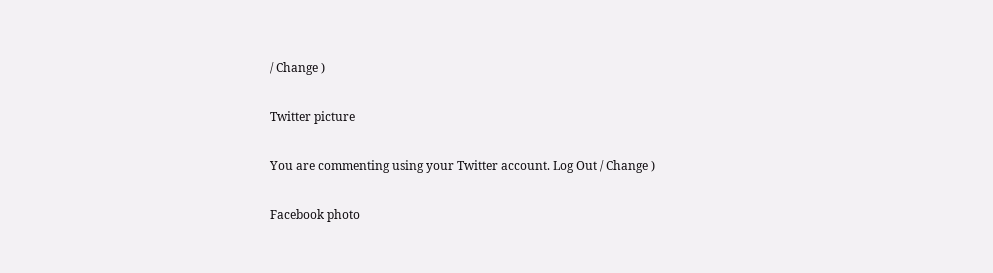/ Change )

Twitter picture

You are commenting using your Twitter account. Log Out / Change )

Facebook photo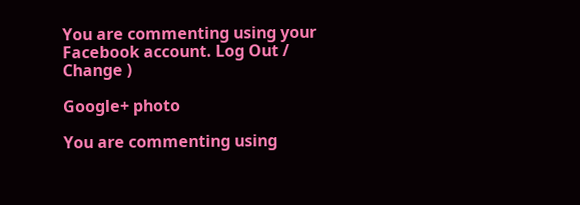You are commenting using your Facebook account. Log Out / Change )

Google+ photo

You are commenting using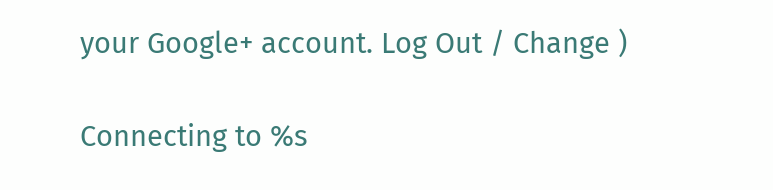your Google+ account. Log Out / Change )

Connecting to %s